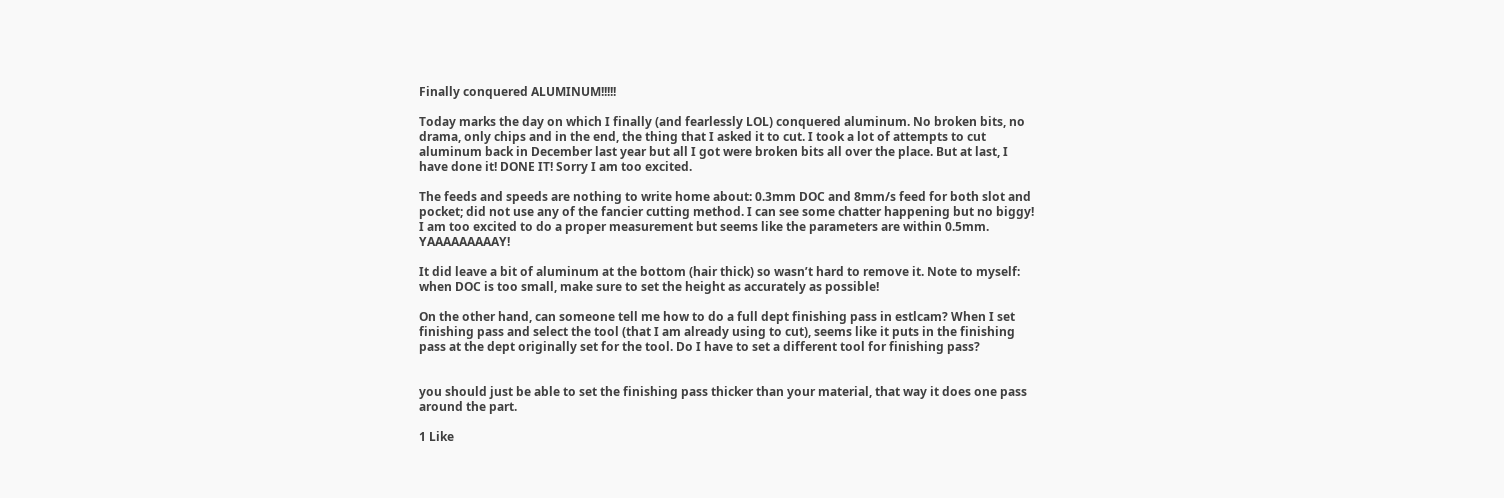Finally conquered ALUMINUM!!!!!

Today marks the day on which I finally (and fearlessly LOL) conquered aluminum. No broken bits, no drama, only chips and in the end, the thing that I asked it to cut. I took a lot of attempts to cut aluminum back in December last year but all I got were broken bits all over the place. But at last, I have done it! DONE IT! Sorry I am too excited.

The feeds and speeds are nothing to write home about: 0.3mm DOC and 8mm/s feed for both slot and pocket; did not use any of the fancier cutting method. I can see some chatter happening but no biggy! I am too excited to do a proper measurement but seems like the parameters are within 0.5mm. YAAAAAAAAAY!

It did leave a bit of aluminum at the bottom (hair thick) so wasn’t hard to remove it. Note to myself: when DOC is too small, make sure to set the height as accurately as possible!

On the other hand, can someone tell me how to do a full dept finishing pass in estlcam? When I set finishing pass and select the tool (that I am already using to cut), seems like it puts in the finishing pass at the dept originally set for the tool. Do I have to set a different tool for finishing pass?


you should just be able to set the finishing pass thicker than your material, that way it does one pass around the part.

1 Like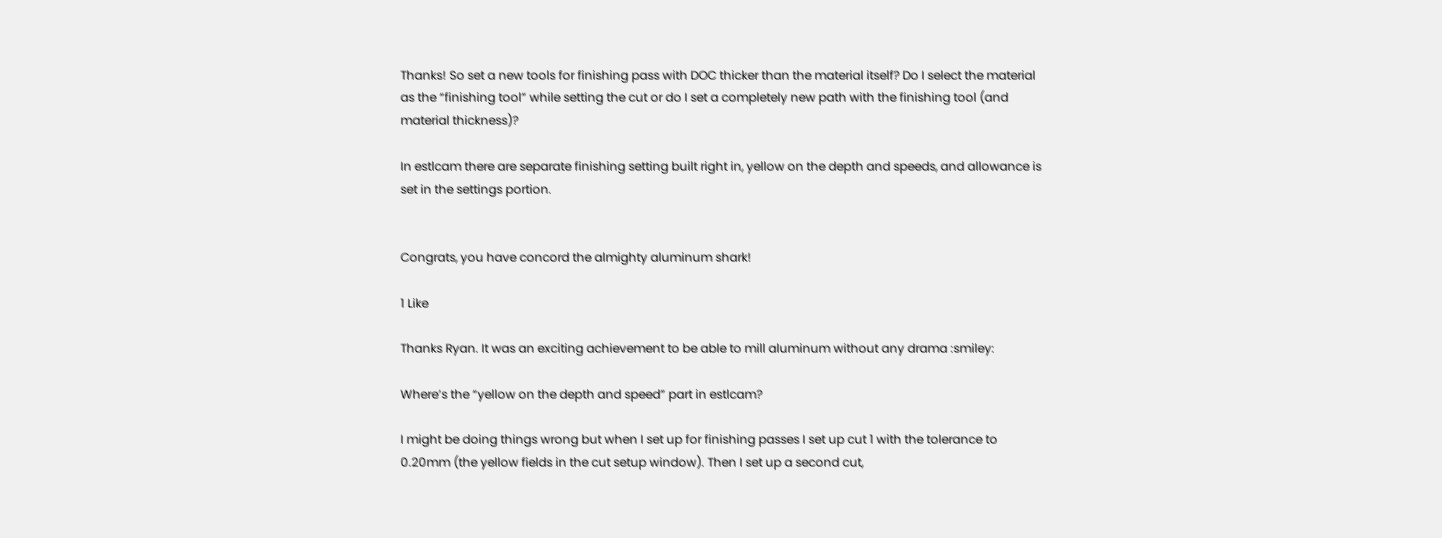Thanks! So set a new tools for finishing pass with DOC thicker than the material itself? Do I select the material as the “finishing tool” while setting the cut or do I set a completely new path with the finishing tool (and material thickness)?

In estlcam there are separate finishing setting built right in, yellow on the depth and speeds, and allowance is set in the settings portion.


Congrats, you have concord the almighty aluminum shark!

1 Like

Thanks Ryan. It was an exciting achievement to be able to mill aluminum without any drama :smiley:

Where’s the “yellow on the depth and speed” part in estlcam?

I might be doing things wrong but when I set up for finishing passes I set up cut 1 with the tolerance to 0.20mm (the yellow fields in the cut setup window). Then I set up a second cut,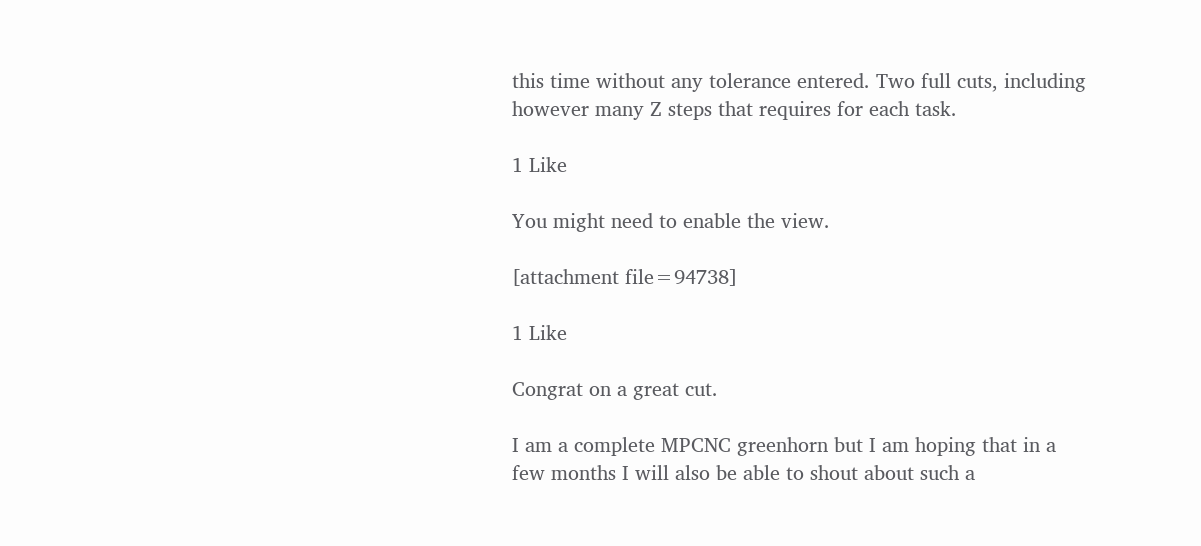this time without any tolerance entered. Two full cuts, including however many Z steps that requires for each task.

1 Like

You might need to enable the view.

[attachment file=94738]

1 Like

Congrat on a great cut.

I am a complete MPCNC greenhorn but I am hoping that in a few months I will also be able to shout about such a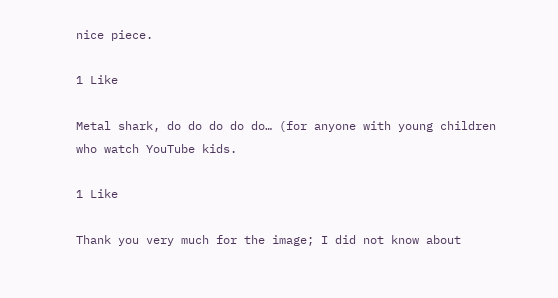nice piece.

1 Like

Metal shark, do do do do do… (for anyone with young children who watch YouTube kids.

1 Like

Thank you very much for the image; I did not know about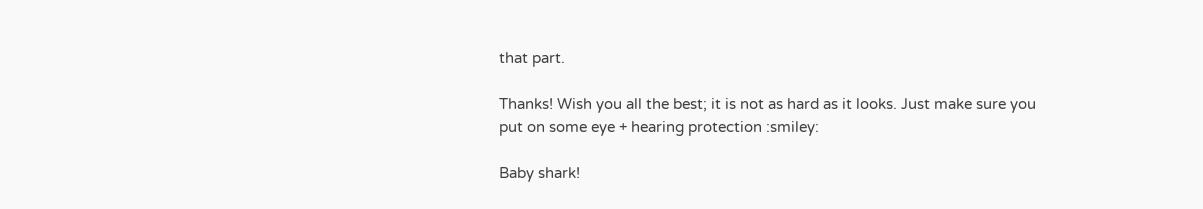that part.

Thanks! Wish you all the best; it is not as hard as it looks. Just make sure you put on some eye + hearing protection :smiley:

Baby shark!